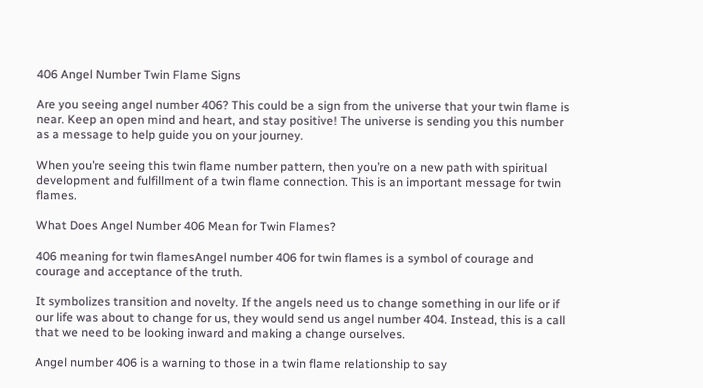406 Angel Number Twin Flame Signs

Are you seeing angel number 406? This could be a sign from the universe that your twin flame is near. Keep an open mind and heart, and stay positive! The universe is sending you this number as a message to help guide you on your journey.

When you’re seeing this twin flame number pattern, then you’re on a new path with spiritual development and fulfillment of a twin flame connection. This is an important message for twin flames.

What Does Angel Number 406 Mean for Twin Flames?

406 meaning for twin flamesAngel number 406 for twin flames is a symbol of courage and courage and acceptance of the truth.

It symbolizes transition and novelty. If the angels need us to change something in our life or if our life was about to change for us, they would send us angel number 404. Instead, this is a call that we need to be looking inward and making a change ourselves.

Angel number 406 is a warning to those in a twin flame relationship to say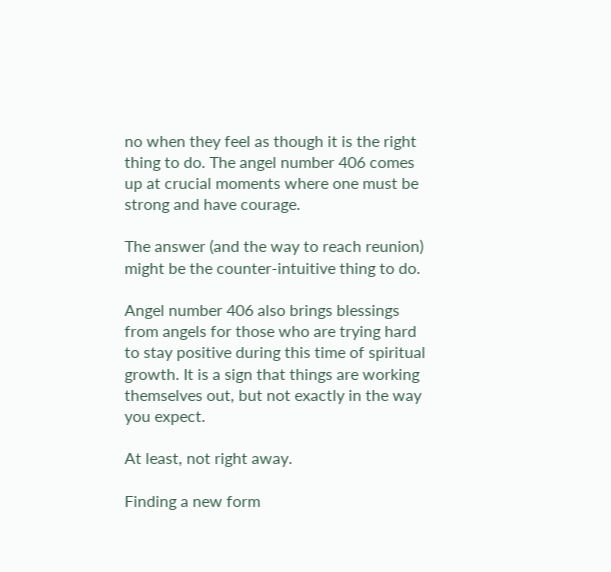no when they feel as though it is the right thing to do. The angel number 406 comes up at crucial moments where one must be strong and have courage.

The answer (and the way to reach reunion) might be the counter-intuitive thing to do.

Angel number 406 also brings blessings from angels for those who are trying hard to stay positive during this time of spiritual growth. It is a sign that things are working themselves out, but not exactly in the way you expect.

At least, not right away.

Finding a new form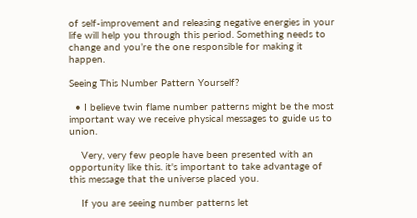of self-improvement and releasing negative energies in your life will help you through this period. Something needs to change and you’re the one responsible for making it happen.

Seeing This Number Pattern Yourself?

  • I believe twin flame number patterns might be the most important way we receive physical messages to guide us to union.

    Very, very few people have been presented with an opportunity like this. it's important to take advantage of this message that the universe placed you.

    If you are seeing number patterns let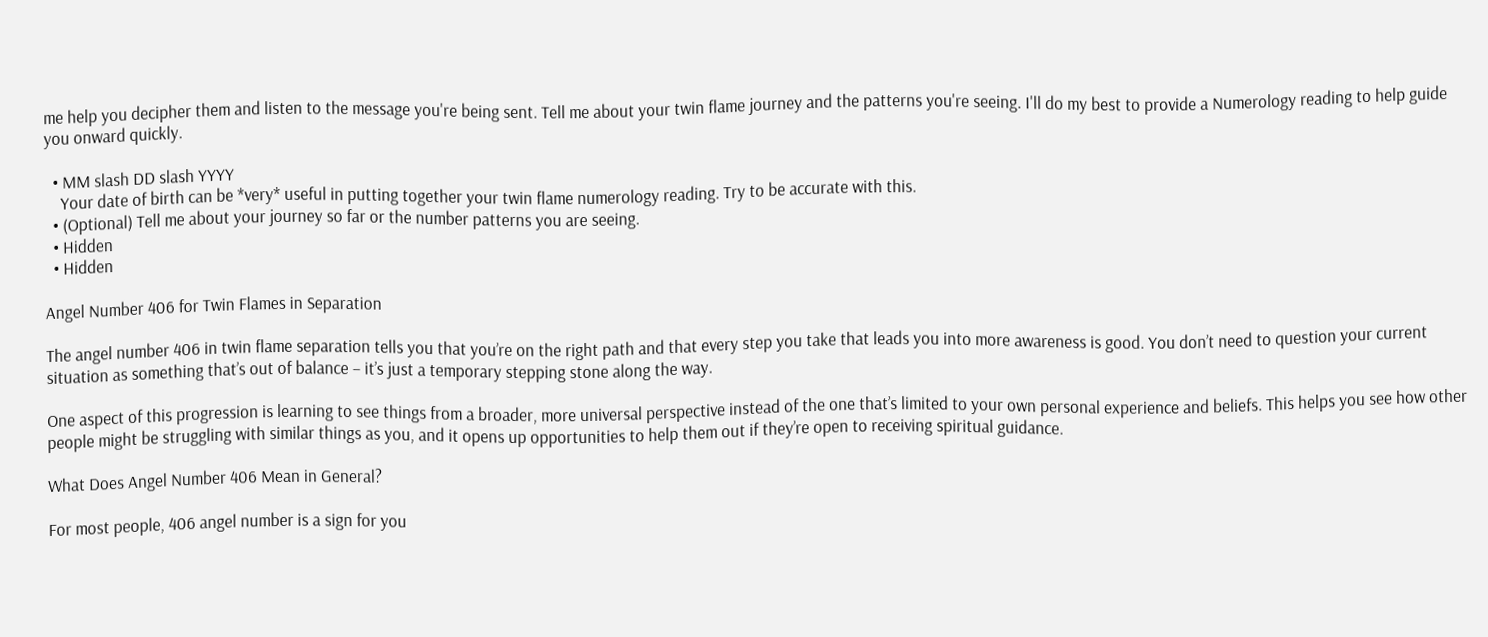me help you decipher them and listen to the message you're being sent. Tell me about your twin flame journey and the patterns you're seeing. I'll do my best to provide a Numerology reading to help guide you onward quickly.

  • MM slash DD slash YYYY
    Your date of birth can be *very* useful in putting together your twin flame numerology reading. Try to be accurate with this.
  • (Optional) Tell me about your journey so far or the number patterns you are seeing.
  • Hidden
  • Hidden

Angel Number 406 for Twin Flames in Separation

The angel number 406 in twin flame separation tells you that you’re on the right path and that every step you take that leads you into more awareness is good. You don’t need to question your current situation as something that’s out of balance – it’s just a temporary stepping stone along the way.

One aspect of this progression is learning to see things from a broader, more universal perspective instead of the one that’s limited to your own personal experience and beliefs. This helps you see how other people might be struggling with similar things as you, and it opens up opportunities to help them out if they’re open to receiving spiritual guidance.

What Does Angel Number 406 Mean in General?

For most people, 406 angel number is a sign for you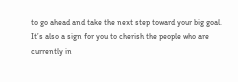to go ahead and take the next step toward your big goal. It’s also a sign for you to cherish the people who are currently in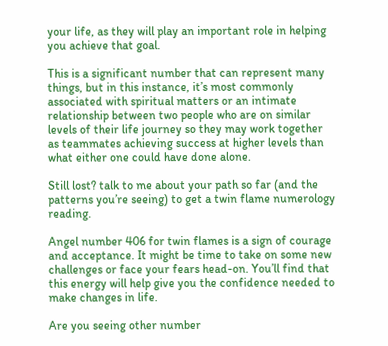your life, as they will play an important role in helping you achieve that goal.

This is a significant number that can represent many things, but in this instance, it’s most commonly associated with spiritual matters or an intimate relationship between two people who are on similar levels of their life journey so they may work together as teammates achieving success at higher levels than what either one could have done alone.

Still lost? talk to me about your path so far (and the patterns you’re seeing) to get a twin flame numerology reading.

Angel number 406 for twin flames is a sign of courage and acceptance. It might be time to take on some new challenges or face your fears head-on. You’ll find that this energy will help give you the confidence needed to make changes in life.

Are you seeing other number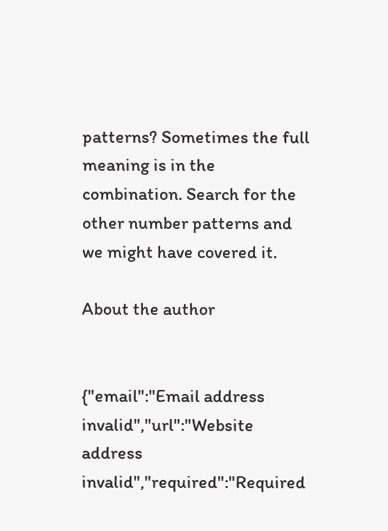patterns? Sometimes the full meaning is in the combination. Search for the other number patterns and we might have covered it.

About the author


{"email":"Email address invalid","url":"Website address invalid","required":"Required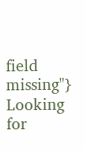field missing"}
Looking for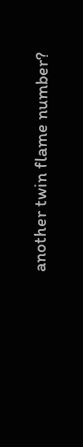another twin flame number?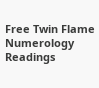Free Twin Flame Numerology Readings